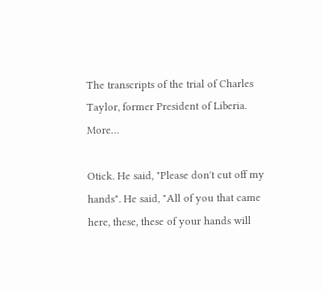The transcripts of the trial of Charles Taylor, former President of Liberia. More…

Otick. He said, "Please don't cut off my hands". He said, "All of you that came here, these, these of your hands will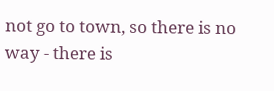not go to town, so there is no way - there is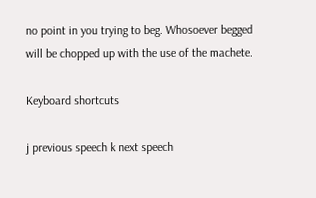no point in you trying to beg. Whosoever begged will be chopped up with the use of the machete.

Keyboard shortcuts

j previous speech k next speech